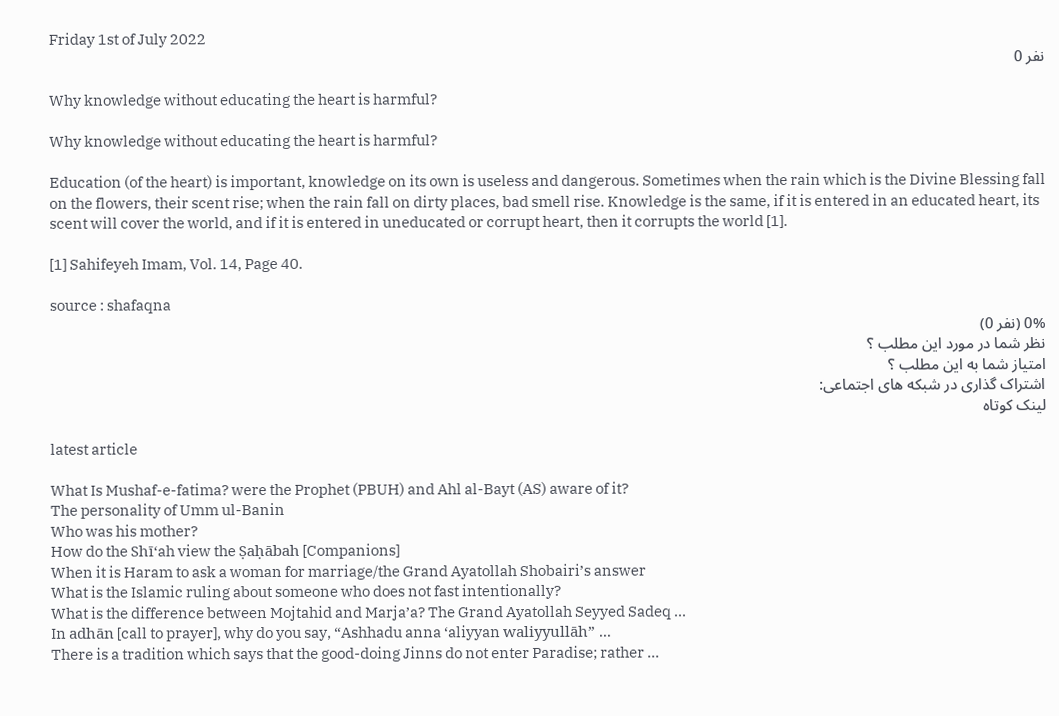Friday 1st of July 2022
نفر 0

Why knowledge without educating the heart is harmful?

Why knowledge without educating the heart is harmful?

Education (of the heart) is important, knowledge on its own is useless and dangerous. Sometimes when the rain which is the Divine Blessing fall on the flowers, their scent rise; when the rain fall on dirty places, bad smell rise. Knowledge is the same, if it is entered in an educated heart, its scent will cover the world, and if it is entered in uneducated or corrupt heart, then it corrupts the world [1].

[1] Sahifeyeh Imam, Vol. 14, Page 40.

source : shafaqna
0% (نفر 0)
نظر شما در مورد این مطلب ؟
امتیاز شما به این مطلب ؟
اشتراک گذاری در شبکه های اجتماعی:
لینک کوتاه

latest article

What Is Mushaf-e-fatima? were the Prophet (PBUH) and Ahl al-Bayt (AS) aware of it?
The personality of Umm ul-Banin
Who was his mother?
How do the Shī‘ah view the Ṣaḥābah [Companions]
When it is Haram to ask a woman for marriage/the Grand Ayatollah Shobairi’s answer
What is the Islamic ruling about someone who does not fast intentionally?
What is the difference between Mojtahid and Marja’a? The Grand Ayatollah Seyyed Sadeq ...
In adhān [call to prayer], why do you say, “Ashhadu anna ‘aliyyan waliyyullāh” ...
There is a tradition which says that the good-doing Jinns do not enter Paradise; rather ...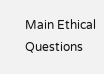Main Ethical Questions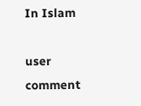In Islam

user comment